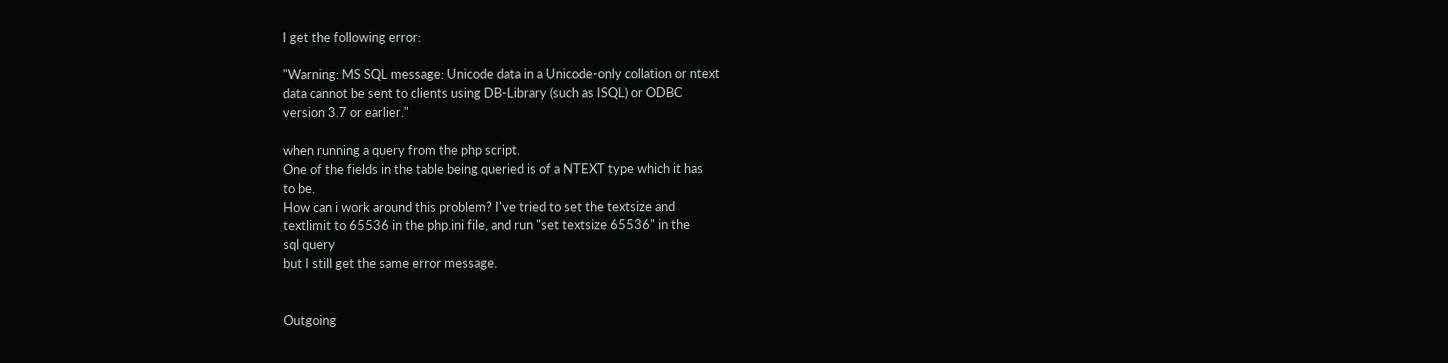I get the following error:

"Warning: MS SQL message: Unicode data in a Unicode-only collation or ntext
data cannot be sent to clients using DB-Library (such as ISQL) or ODBC
version 3.7 or earlier."

when running a query from the php script.
One of the fields in the table being queried is of a NTEXT type which it has
to be.
How can i work around this problem? I've tried to set the textsize and
textlimit to 65536 in the php.ini file, and run "set textsize 65536" in the
sql query
but I still get the same error message.


Outgoing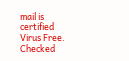mail is certified Virus Free.
Checked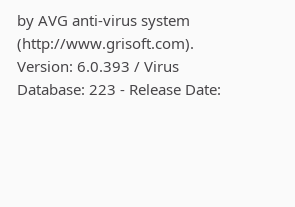by AVG anti-virus system (http://www.grisoft.com).
Version: 6.0.393 / Virus Database: 223 - Release Date: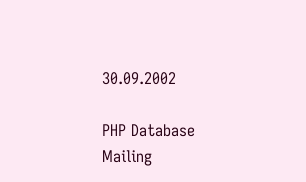30.09.2002

PHP Database Mailing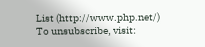List (http://www.php.net/)
To unsubscribe, visit: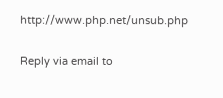http://www.php.net/unsub.php

Reply via email to